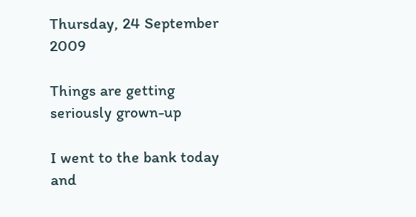Thursday, 24 September 2009

Things are getting seriously grown-up

I went to the bank today and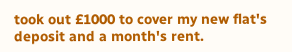took out £1000 to cover my new flat's deposit and a month's rent.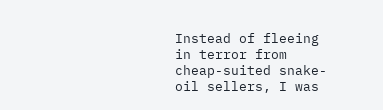Instead of fleeing in terror from cheap-suited snake-oil sellers, I was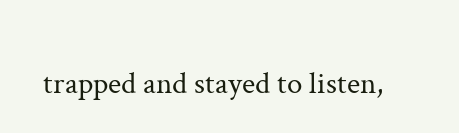trapped and stayed to listen,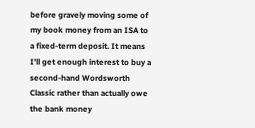before gravely moving some of my book money from an ISA to a fixed-term deposit. It means I'll get enough interest to buy a second-hand Wordsworth Classic rather than actually owe the bank money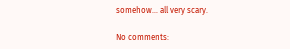somehow… all very scary.

No comments: